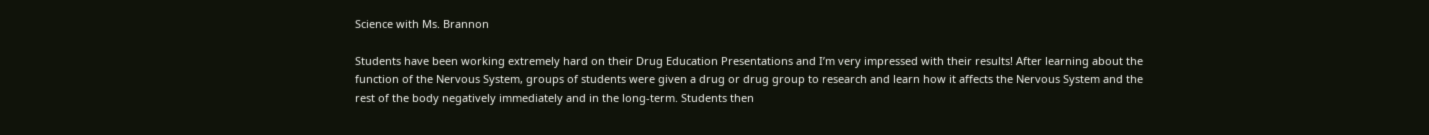Science with Ms. Brannon

Students have been working extremely hard on their Drug Education Presentations and I’m very impressed with their results! After learning about the function of the Nervous System, groups of students were given a drug or drug group to research and learn how it affects the Nervous System and the rest of the body negatively immediately and in the long-term. Students then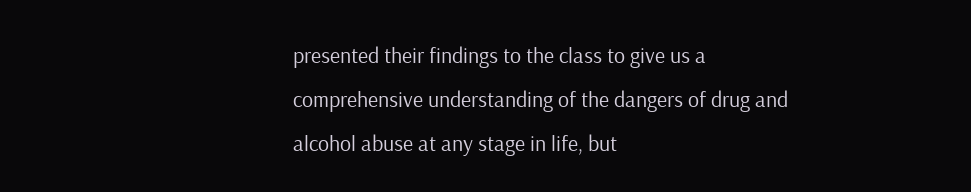presented their findings to the class to give us a comprehensive understanding of the dangers of drug and alcohol abuse at any stage in life, but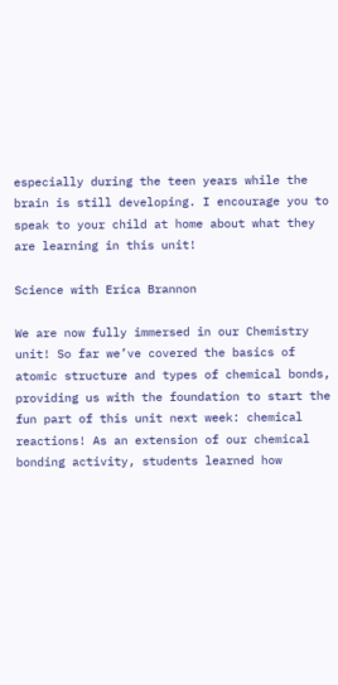especially during the teen years while the brain is still developing. I encourage you to speak to your child at home about what they are learning in this unit!

Science with Erica Brannon

We are now fully immersed in our Chemistry unit! So far we’ve covered the basics of atomic structure and types of chemical bonds, providing us with the foundation to start the fun part of this unit next week: chemical reactions! As an extension of our chemical bonding activity, students learned how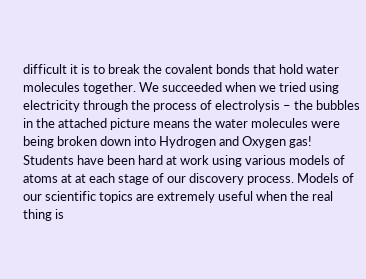difficult it is to break the covalent bonds that hold water molecules together. We succeeded when we tried using electricity through the process of electrolysis – the bubbles in the attached picture means the water molecules were being broken down into Hydrogen and Oxygen gas! Students have been hard at work using various models of atoms at at each stage of our discovery process. Models of our scientific topics are extremely useful when the real thing is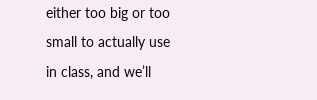either too big or too small to actually use in class, and we’ll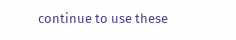continue to use these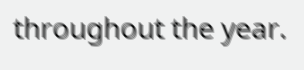throughout the year.